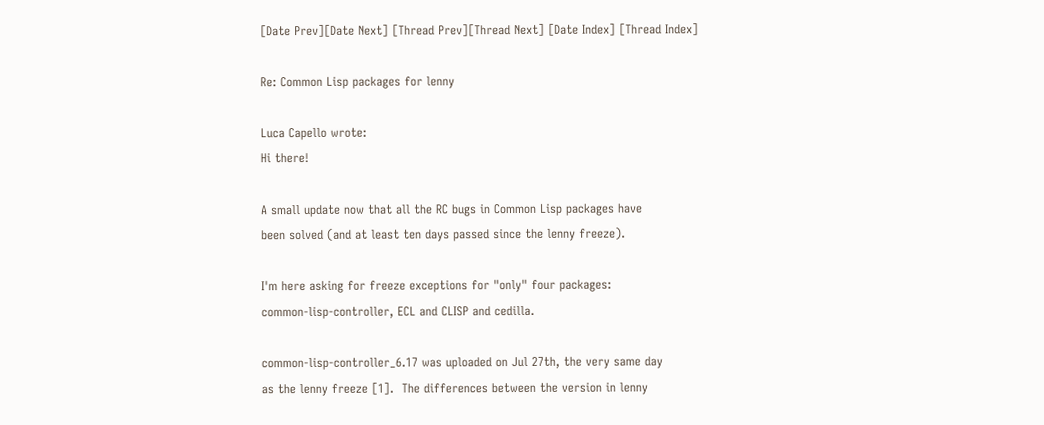[Date Prev][Date Next] [Thread Prev][Thread Next] [Date Index] [Thread Index]

Re: Common Lisp packages for lenny

Luca Capello wrote:
Hi there!

A small update now that all the RC bugs in Common Lisp packages have
been solved (and at least ten days passed since the lenny freeze).

I'm here asking for freeze exceptions for "only" four packages:
common-lisp-controller, ECL and CLISP and cedilla.

common-lisp-controller_6.17 was uploaded on Jul 27th, the very same day
as the lenny freeze [1].  The differences between the version in lenny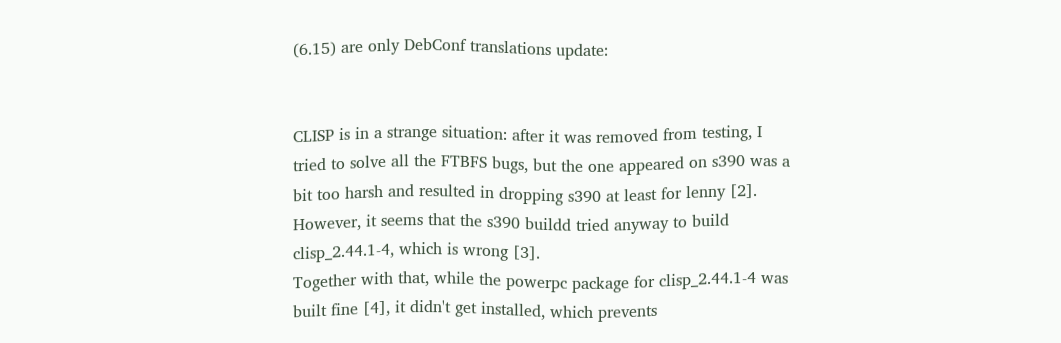(6.15) are only DebConf translations update:


CLISP is in a strange situation: after it was removed from testing, I
tried to solve all the FTBFS bugs, but the one appeared on s390 was a
bit too harsh and resulted in dropping s390 at least for lenny [2].
However, it seems that the s390 buildd tried anyway to build
clisp_2.44.1-4, which is wrong [3].
Together with that, while the powerpc package for clisp_2.44.1-4 was
built fine [4], it didn't get installed, which prevents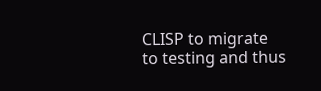CLISP to migrate
to testing and thus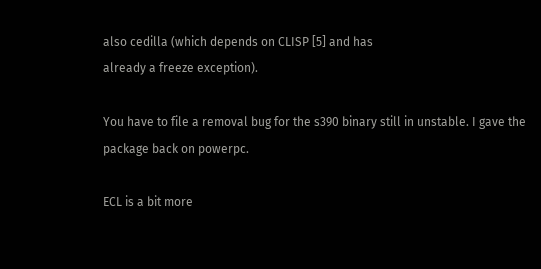also cedilla (which depends on CLISP [5] and has
already a freeze exception).

You have to file a removal bug for the s390 binary still in unstable. I gave the package back on powerpc.

ECL is a bit more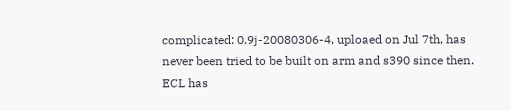complicated: 0.9j-20080306-4, uploaed on Jul 7th, has
never been tried to be built on arm and s390 since then.  ECL has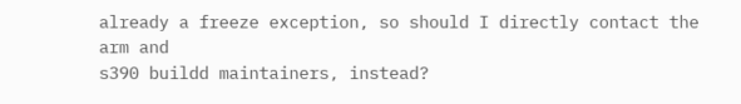already a freeze exception, so should I directly contact the arm and
s390 buildd maintainers, instead?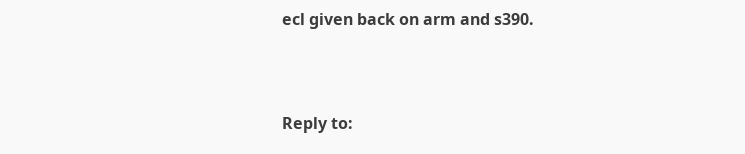ecl given back on arm and s390.



Reply to: